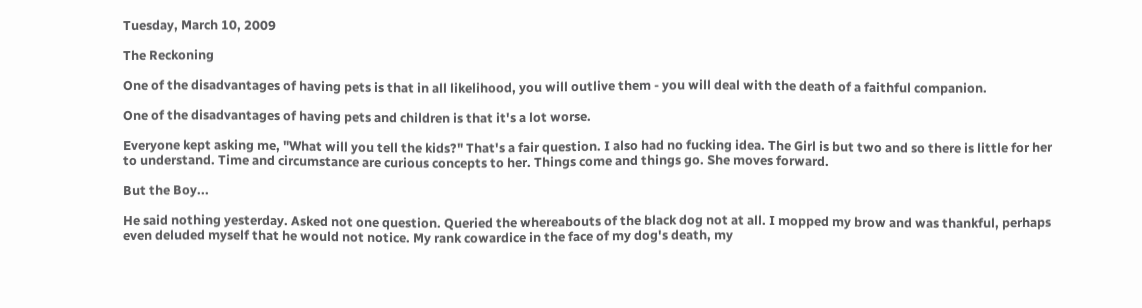Tuesday, March 10, 2009

The Reckoning

One of the disadvantages of having pets is that in all likelihood, you will outlive them - you will deal with the death of a faithful companion.

One of the disadvantages of having pets and children is that it's a lot worse.

Everyone kept asking me, "What will you tell the kids?" That's a fair question. I also had no fucking idea. The Girl is but two and so there is little for her to understand. Time and circumstance are curious concepts to her. Things come and things go. She moves forward.

But the Boy...

He said nothing yesterday. Asked not one question. Queried the whereabouts of the black dog not at all. I mopped my brow and was thankful, perhaps even deluded myself that he would not notice. My rank cowardice in the face of my dog's death, my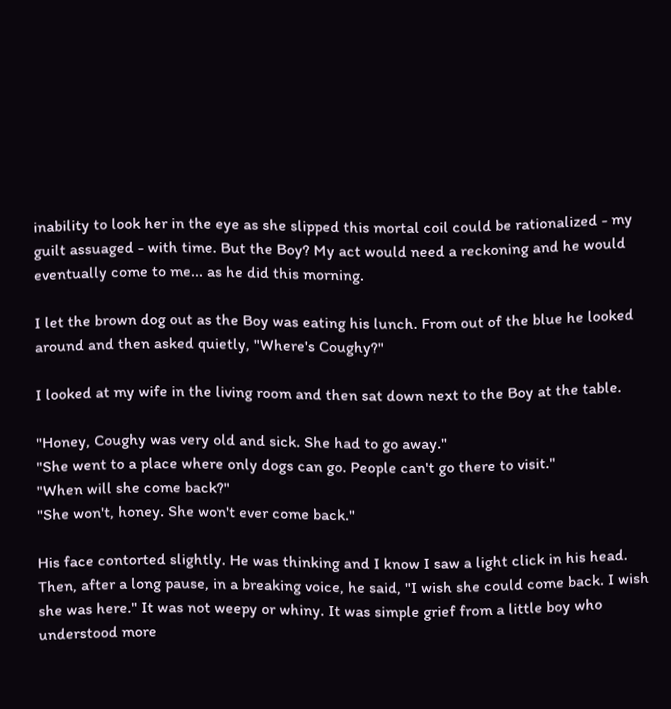inability to look her in the eye as she slipped this mortal coil could be rationalized - my guilt assuaged - with time. But the Boy? My act would need a reckoning and he would eventually come to me... as he did this morning.

I let the brown dog out as the Boy was eating his lunch. From out of the blue he looked around and then asked quietly, "Where's Coughy?"

I looked at my wife in the living room and then sat down next to the Boy at the table.

"Honey, Coughy was very old and sick. She had to go away."
"She went to a place where only dogs can go. People can't go there to visit."
"When will she come back?"
"She won't, honey. She won't ever come back."

His face contorted slightly. He was thinking and I know I saw a light click in his head. Then, after a long pause, in a breaking voice, he said, "I wish she could come back. I wish she was here." It was not weepy or whiny. It was simple grief from a little boy who understood more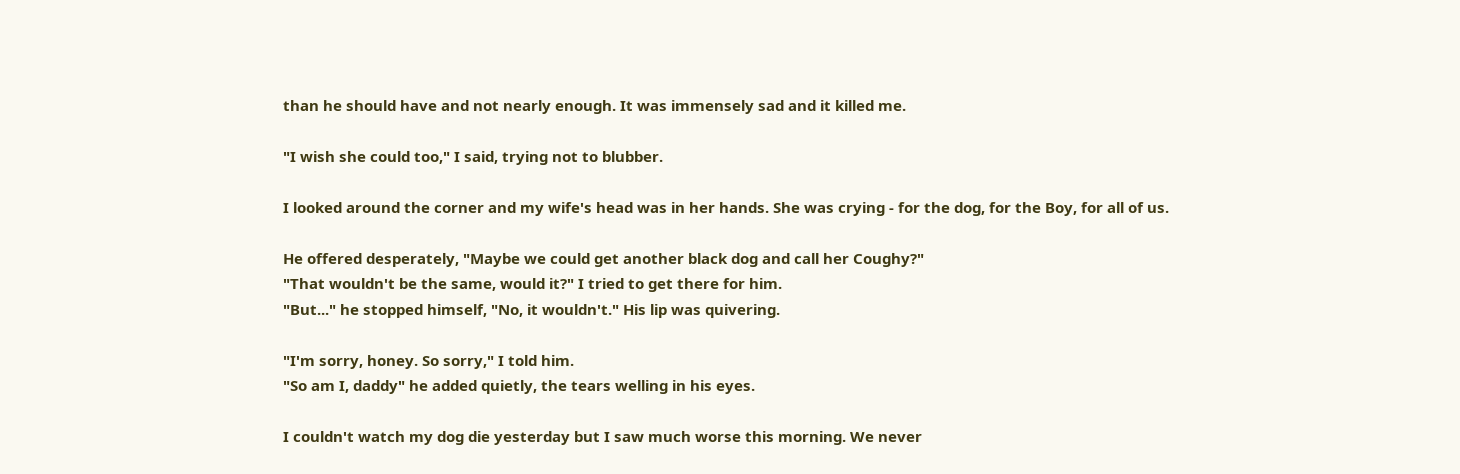than he should have and not nearly enough. It was immensely sad and it killed me.

"I wish she could too," I said, trying not to blubber.

I looked around the corner and my wife's head was in her hands. She was crying - for the dog, for the Boy, for all of us.

He offered desperately, "Maybe we could get another black dog and call her Coughy?"
"That wouldn't be the same, would it?" I tried to get there for him.
"But..." he stopped himself, "No, it wouldn't." His lip was quivering.

"I'm sorry, honey. So sorry," I told him.
"So am I, daddy" he added quietly, the tears welling in his eyes.

I couldn't watch my dog die yesterday but I saw much worse this morning. We never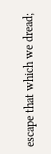escape that which we dread;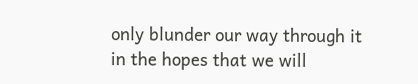only blunder our way through it in the hopes that we will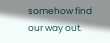somehow find our way out.